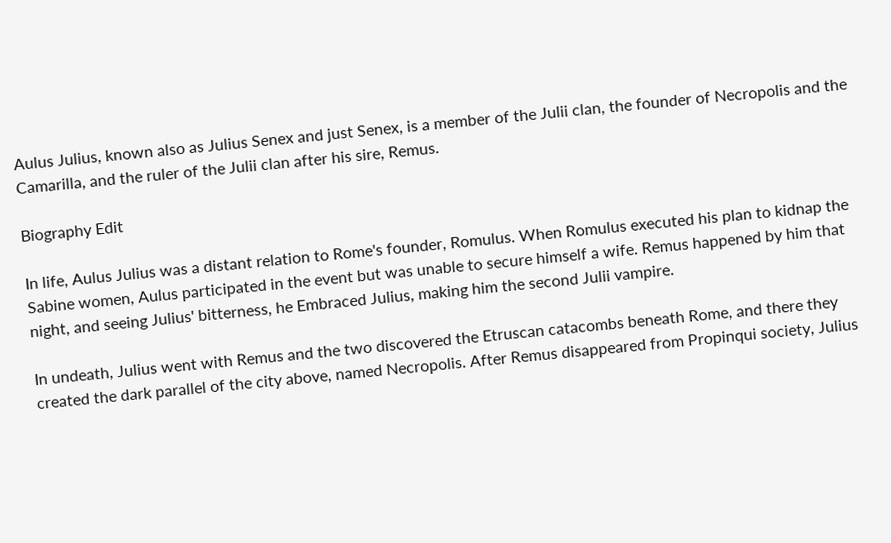Aulus Julius, known also as Julius Senex and just Senex, is a member of the Julii clan, the founder of Necropolis and the Camarilla, and the ruler of the Julii clan after his sire, Remus.

Biography Edit

In life, Aulus Julius was a distant relation to Rome's founder, Romulus. When Romulus executed his plan to kidnap the Sabine women, Aulus participated in the event but was unable to secure himself a wife. Remus happened by him that night, and seeing Julius' bitterness, he Embraced Julius, making him the second Julii vampire.

In undeath, Julius went with Remus and the two discovered the Etruscan catacombs beneath Rome, and there they created the dark parallel of the city above, named Necropolis. After Remus disappeared from Propinqui society, Julius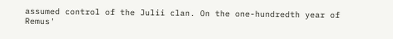assumed control of the Julii clan. On the one-hundredth year of Remus'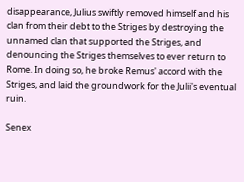disappearance, Julius swiftly removed himself and his clan from their debt to the Striges by destroying the unnamed clan that supported the Striges, and denouncing the Striges themselves to ever return to Rome. In doing so, he broke Remus' accord with the Striges, and laid the groundwork for the Julii's eventual ruin.

Senex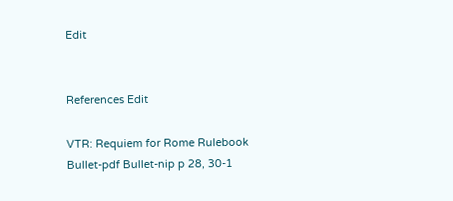Edit


References Edit

VTR: Requiem for Rome Rulebook Bullet-pdf Bullet-nip p 28, 30-1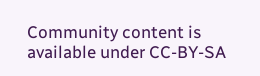Community content is available under CC-BY-SA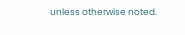unless otherwise noted.